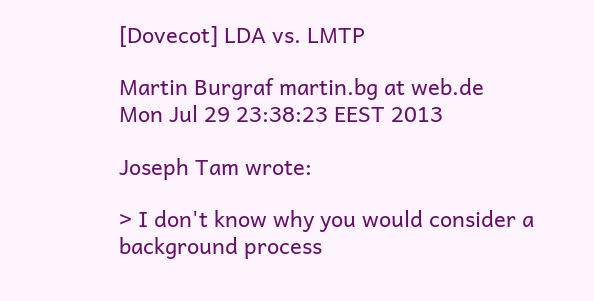[Dovecot] LDA vs. LMTP

Martin Burgraf martin.bg at web.de
Mon Jul 29 23:38:23 EEST 2013

Joseph Tam wrote:

> I don't know why you would consider a background process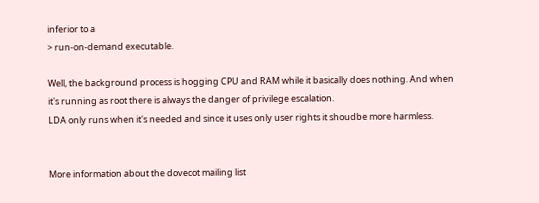inferior to a
> run-on-demand executable.

Well, the background process is hogging CPU and RAM while it basically does nothing. And when it's running as root there is always the danger of privilege escalation.
LDA only runs when it's needed and since it uses only user rights it shoudbe more harmless.


More information about the dovecot mailing list